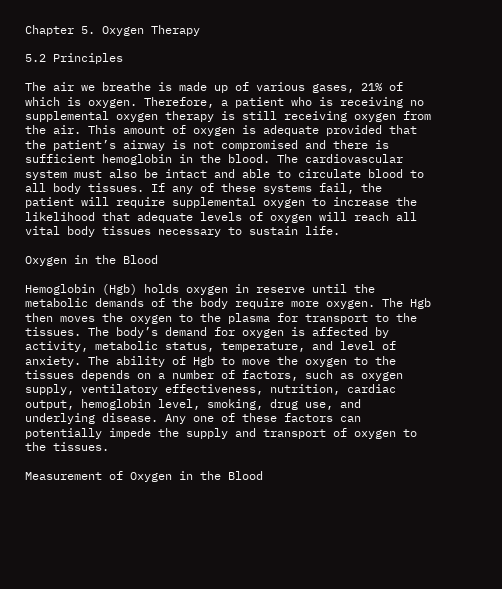Chapter 5. Oxygen Therapy

5.2 Principles

The air we breathe is made up of various gases, 21% of which is oxygen. Therefore, a patient who is receiving no supplemental oxygen therapy is still receiving oxygen from the air. This amount of oxygen is adequate provided that the patient’s airway is not compromised and there is sufficient hemoglobin in the blood. The cardiovascular system must also be intact and able to circulate blood to all body tissues. If any of these systems fail, the patient will require supplemental oxygen to increase the likelihood that adequate levels of oxygen will reach all vital body tissues necessary to sustain life.

Oxygen in the Blood

Hemoglobin (Hgb) holds oxygen in reserve until the metabolic demands of the body require more oxygen. The Hgb then moves the oxygen to the plasma for transport to the tissues. The body’s demand for oxygen is affected by activity, metabolic status, temperature, and level of anxiety. The ability of Hgb to move the oxygen to the tissues depends on a number of factors, such as oxygen supply, ventilatory effectiveness, nutrition, cardiac output, hemoglobin level, smoking, drug use, and underlying disease. Any one of these factors can potentially impede the supply and transport of oxygen to the tissues.

Measurement of Oxygen in the Blood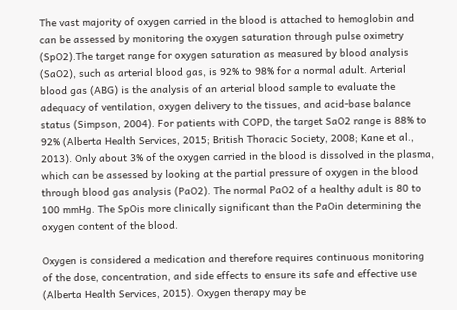The vast majority of oxygen carried in the blood is attached to hemoglobin and can be assessed by monitoring the oxygen saturation through pulse oximetry (SpO2).The target range for oxygen saturation as measured by blood analysis (SaO2), such as arterial blood gas, is 92% to 98% for a normal adult. Arterial blood gas (ABG) is the analysis of an arterial blood sample to evaluate the adequacy of ventilation, oxygen delivery to the tissues, and acid-base balance status (Simpson, 2004). For patients with COPD, the target SaO2 range is 88% to 92% (Alberta Health Services, 2015; British Thoracic Society, 2008; Kane et al., 2013). Only about 3% of the oxygen carried in the blood is dissolved in the plasma, which can be assessed by looking at the partial pressure of oxygen in the blood through blood gas analysis (PaO2). The normal PaO2 of a healthy adult is 80 to 100 mmHg. The SpOis more clinically significant than the PaOin determining the oxygen content of the blood.

Oxygen is considered a medication and therefore requires continuous monitoring of the dose, concentration, and side effects to ensure its safe and effective use (Alberta Health Services, 2015). Oxygen therapy may be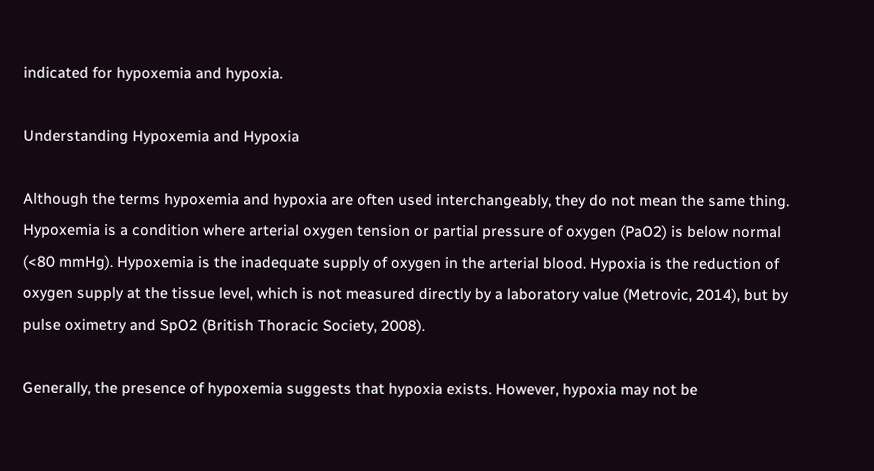indicated for hypoxemia and hypoxia.

Understanding Hypoxemia and Hypoxia

Although the terms hypoxemia and hypoxia are often used interchangeably, they do not mean the same thing. Hypoxemia is a condition where arterial oxygen tension or partial pressure of oxygen (PaO2) is below normal (<80 mmHg). Hypoxemia is the inadequate supply of oxygen in the arterial blood. Hypoxia is the reduction of oxygen supply at the tissue level, which is not measured directly by a laboratory value (Metrovic, 2014), but by pulse oximetry and SpO2 (British Thoracic Society, 2008).

Generally, the presence of hypoxemia suggests that hypoxia exists. However, hypoxia may not be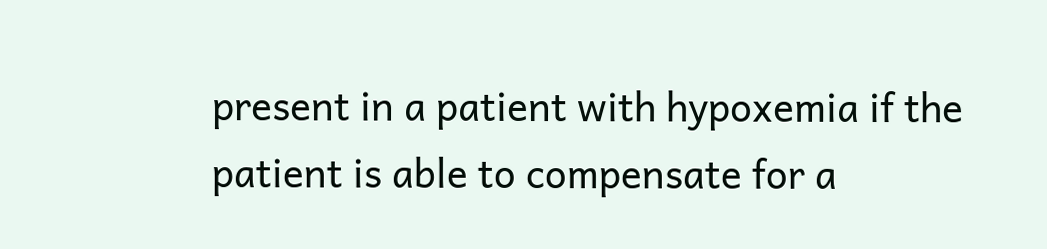present in a patient with hypoxemia if the patient is able to compensate for a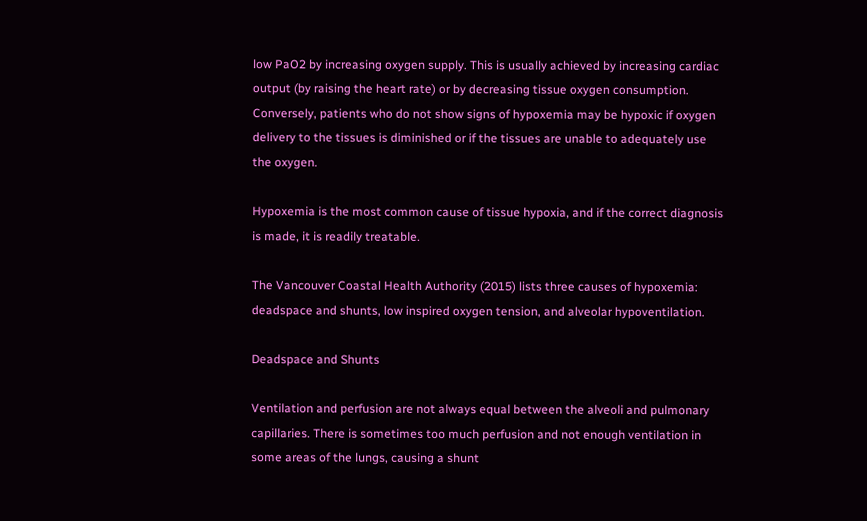low PaO2 by increasing oxygen supply. This is usually achieved by increasing cardiac output (by raising the heart rate) or by decreasing tissue oxygen consumption. Conversely, patients who do not show signs of hypoxemia may be hypoxic if oxygen delivery to the tissues is diminished or if the tissues are unable to adequately use the oxygen.

Hypoxemia is the most common cause of tissue hypoxia, and if the correct diagnosis is made, it is readily treatable.

The Vancouver Coastal Health Authority (2015) lists three causes of hypoxemia: deadspace and shunts, low inspired oxygen tension, and alveolar hypoventilation.

Deadspace and Shunts

Ventilation and perfusion are not always equal between the alveoli and pulmonary capillaries. There is sometimes too much perfusion and not enough ventilation in some areas of the lungs, causing a shunt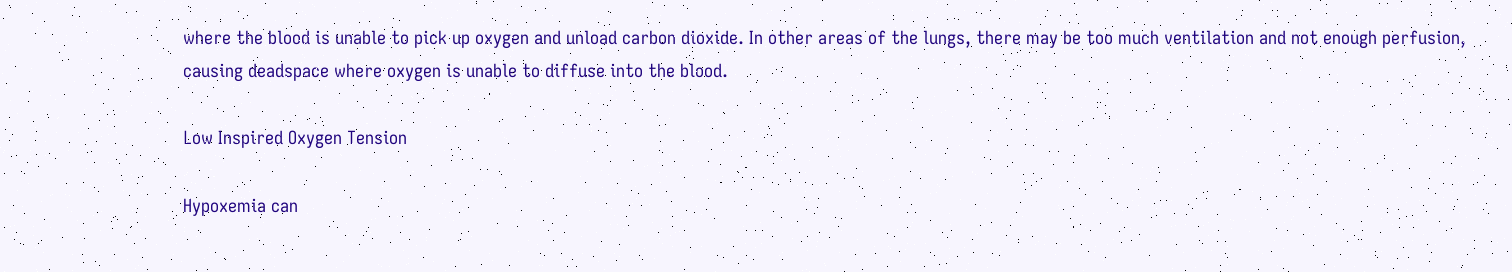where the blood is unable to pick up oxygen and unload carbon dioxide. In other areas of the lungs, there may be too much ventilation and not enough perfusion, causing deadspace where oxygen is unable to diffuse into the blood.

Low Inspired Oxygen Tension

Hypoxemia can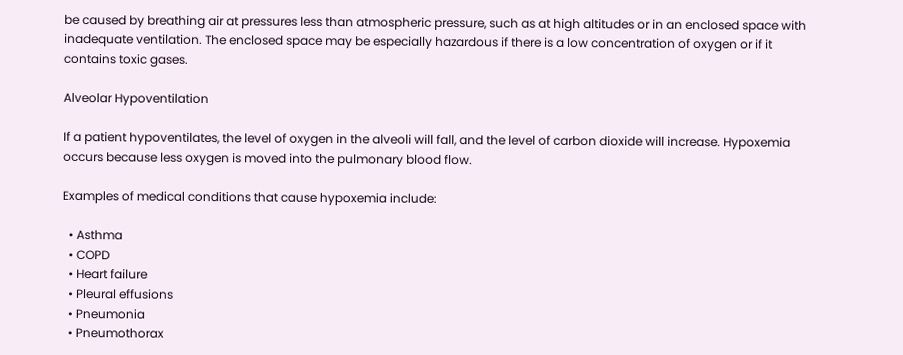be caused by breathing air at pressures less than atmospheric pressure, such as at high altitudes or in an enclosed space with inadequate ventilation. The enclosed space may be especially hazardous if there is a low concentration of oxygen or if it contains toxic gases.

Alveolar Hypoventilation

If a patient hypoventilates, the level of oxygen in the alveoli will fall, and the level of carbon dioxide will increase. Hypoxemia occurs because less oxygen is moved into the pulmonary blood flow.

Examples of medical conditions that cause hypoxemia include:

  • Asthma
  • COPD
  • Heart failure
  • Pleural effusions
  • Pneumonia
  • Pneumothorax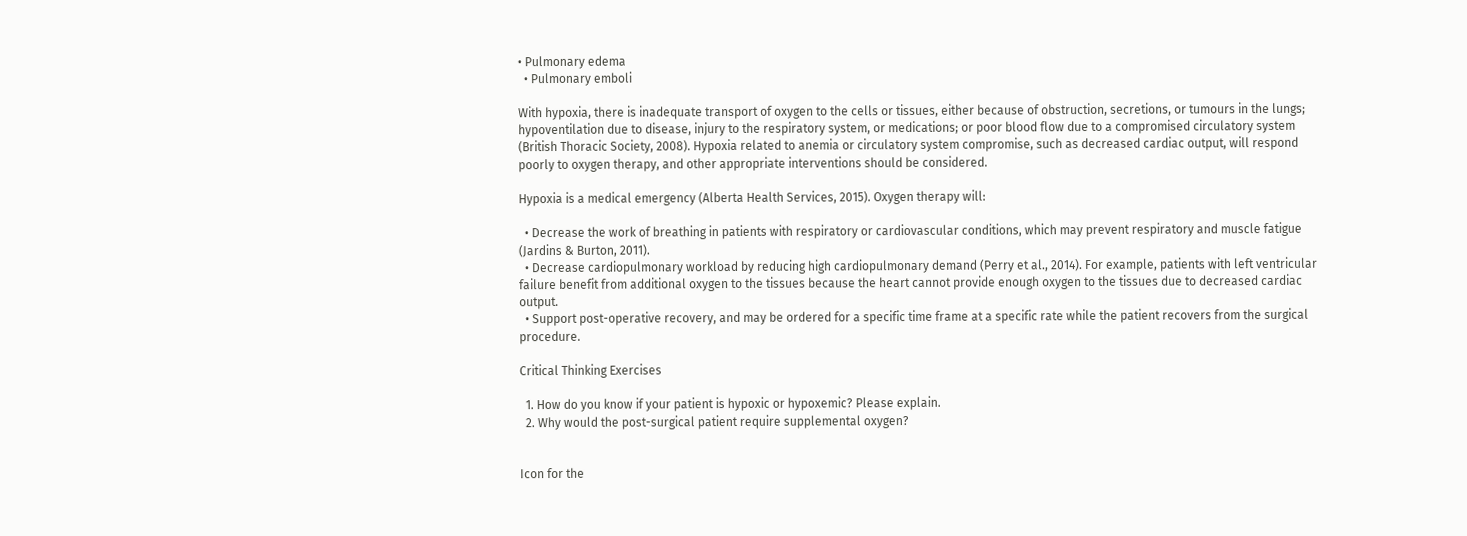• Pulmonary edema
  • Pulmonary emboli

With hypoxia, there is inadequate transport of oxygen to the cells or tissues, either because of obstruction, secretions, or tumours in the lungs; hypoventilation due to disease, injury to the respiratory system, or medications; or poor blood flow due to a compromised circulatory system (British Thoracic Society, 2008). Hypoxia related to anemia or circulatory system compromise, such as decreased cardiac output, will respond poorly to oxygen therapy, and other appropriate interventions should be considered.

Hypoxia is a medical emergency (Alberta Health Services, 2015). Oxygen therapy will:

  • Decrease the work of breathing in patients with respiratory or cardiovascular conditions, which may prevent respiratory and muscle fatigue (Jardins & Burton, 2011).
  • Decrease cardiopulmonary workload by reducing high cardiopulmonary demand (Perry et al., 2014). For example, patients with left ventricular failure benefit from additional oxygen to the tissues because the heart cannot provide enough oxygen to the tissues due to decreased cardiac output.
  • Support post-operative recovery, and may be ordered for a specific time frame at a specific rate while the patient recovers from the surgical procedure.

Critical Thinking Exercises

  1. How do you know if your patient is hypoxic or hypoxemic? Please explain.
  2. Why would the post-surgical patient require supplemental oxygen?


Icon for the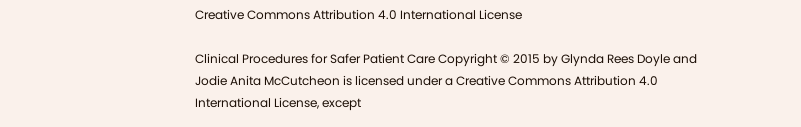Creative Commons Attribution 4.0 International License

Clinical Procedures for Safer Patient Care Copyright © 2015 by Glynda Rees Doyle and Jodie Anita McCutcheon is licensed under a Creative Commons Attribution 4.0 International License, except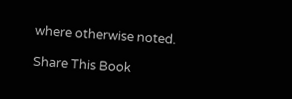where otherwise noted.

Share This Book